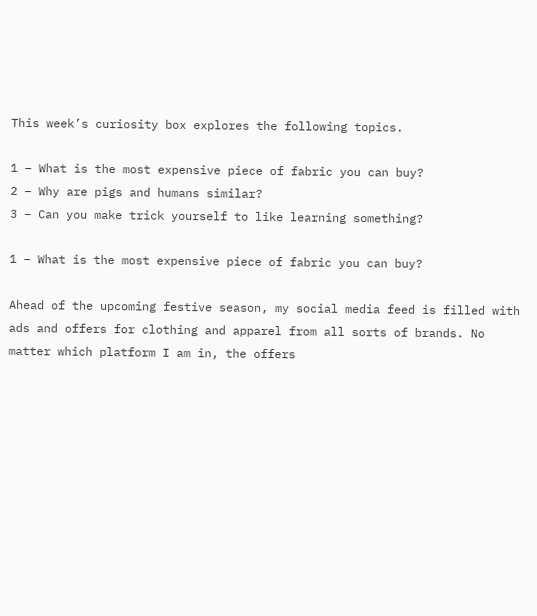This week’s curiosity box explores the following topics.

1 – What is the most expensive piece of fabric you can buy?
2 – Why are pigs and humans similar?
3 – Can you make trick yourself to like learning something?

1 – What is the most expensive piece of fabric you can buy?

Ahead of the upcoming festive season, my social media feed is filled with ads and offers for clothing and apparel from all sorts of brands. No matter which platform I am in, the offers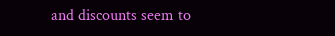and discounts seem to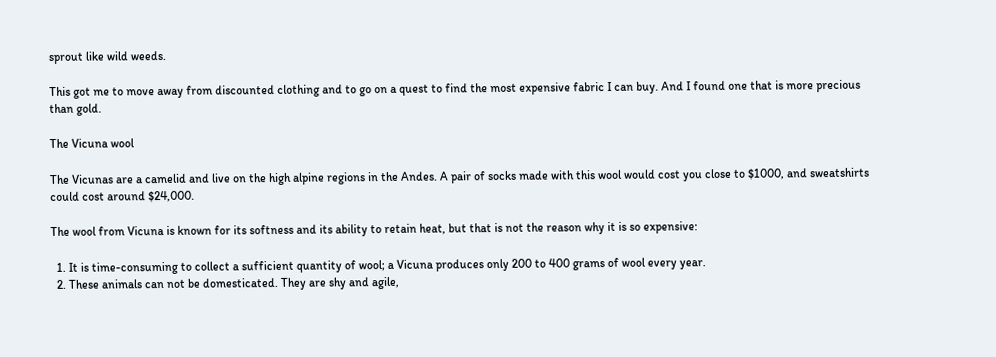sprout like wild weeds.

This got me to move away from discounted clothing and to go on a quest to find the most expensive fabric I can buy. And I found one that is more precious than gold.

The Vicuna wool

The Vicunas are a camelid and live on the high alpine regions in the Andes. A pair of socks made with this wool would cost you close to $1000, and sweatshirts could cost around $24,000.

The wool from Vicuna is known for its softness and its ability to retain heat, but that is not the reason why it is so expensive:

  1. It is time-consuming to collect a sufficient quantity of wool; a Vicuna produces only 200 to 400 grams of wool every year.
  2. These animals can not be domesticated. They are shy and agile,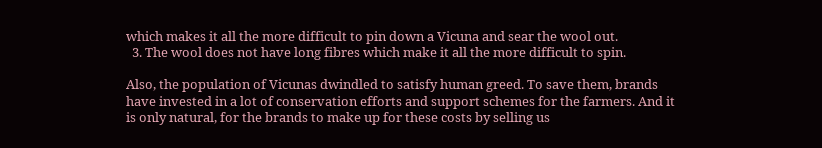which makes it all the more difficult to pin down a Vicuna and sear the wool out.
  3. The wool does not have long fibres which make it all the more difficult to spin.

Also, the population of Vicunas dwindled to satisfy human greed. To save them, brands have invested in a lot of conservation efforts and support schemes for the farmers. And it is only natural, for the brands to make up for these costs by selling us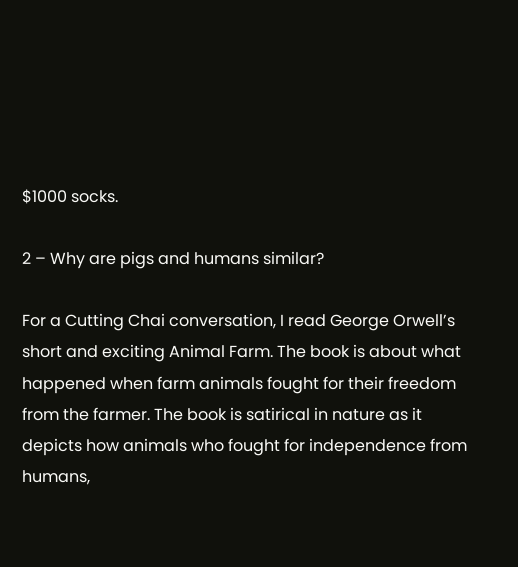$1000 socks.

2 – Why are pigs and humans similar?

For a Cutting Chai conversation, I read George Orwell’s short and exciting Animal Farm. The book is about what happened when farm animals fought for their freedom from the farmer. The book is satirical in nature as it depicts how animals who fought for independence from humans,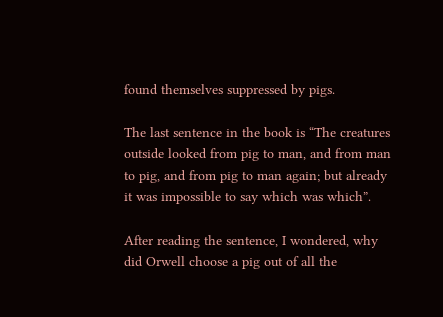found themselves suppressed by pigs.

The last sentence in the book is “The creatures outside looked from pig to man, and from man to pig, and from pig to man again; but already it was impossible to say which was which”.

After reading the sentence, I wondered, why did Orwell choose a pig out of all the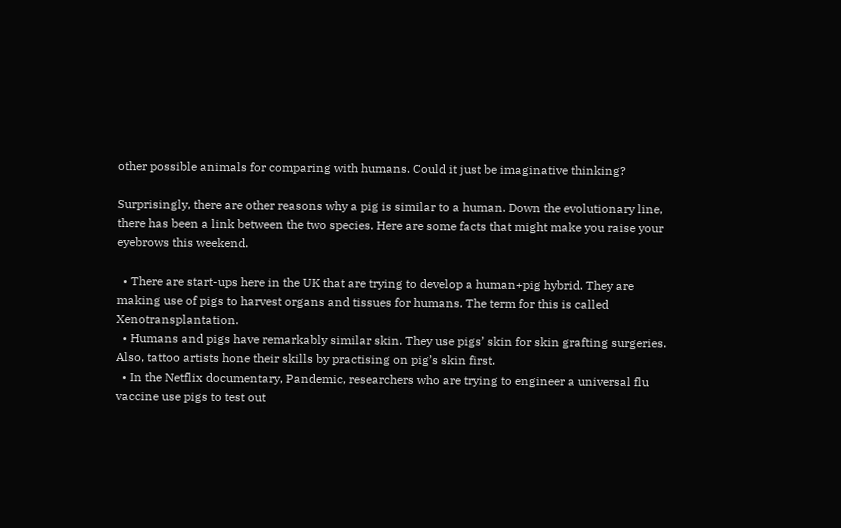other possible animals for comparing with humans. Could it just be imaginative thinking?

Surprisingly, there are other reasons why a pig is similar to a human. Down the evolutionary line, there has been a link between the two species. Here are some facts that might make you raise your eyebrows this weekend.

  • There are start-ups here in the UK that are trying to develop a human+pig hybrid. They are making use of pigs to harvest organs and tissues for humans. The term for this is called Xenotransplantation.
  • Humans and pigs have remarkably similar skin. They use pigs’ skin for skin grafting surgeries. Also, tattoo artists hone their skills by practising on pig’s skin first.
  • In the Netflix documentary, Pandemic, researchers who are trying to engineer a universal flu vaccine use pigs to test out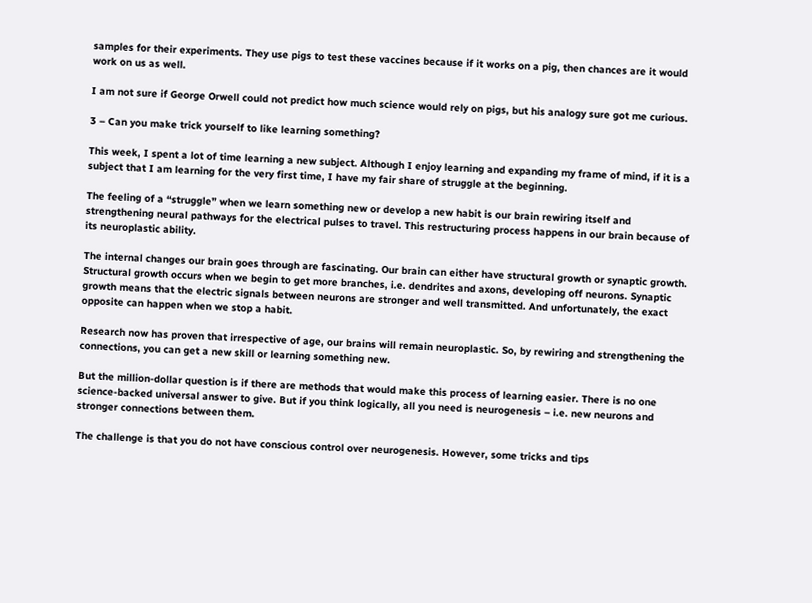samples for their experiments. They use pigs to test these vaccines because if it works on a pig, then chances are it would work on us as well.

I am not sure if George Orwell could not predict how much science would rely on pigs, but his analogy sure got me curious.

3 – Can you make trick yourself to like learning something?

This week, I spent a lot of time learning a new subject. Although I enjoy learning and expanding my frame of mind, if it is a subject that I am learning for the very first time, I have my fair share of struggle at the beginning.

The feeling of a “struggle” when we learn something new or develop a new habit is our brain rewiring itself and strengthening neural pathways for the electrical pulses to travel. This restructuring process happens in our brain because of its neuroplastic ability.

The internal changes our brain goes through are fascinating. Our brain can either have structural growth or synaptic growth. Structural growth occurs when we begin to get more branches, i.e. dendrites and axons, developing off neurons. Synaptic growth means that the electric signals between neurons are stronger and well transmitted. And unfortunately, the exact opposite can happen when we stop a habit.

Research now has proven that irrespective of age, our brains will remain neuroplastic. So, by rewiring and strengthening the connections, you can get a new skill or learning something new.

But the million-dollar question is if there are methods that would make this process of learning easier. There is no one science-backed universal answer to give. But if you think logically, all you need is neurogenesis – i.e. new neurons and stronger connections between them.

The challenge is that you do not have conscious control over neurogenesis. However, some tricks and tips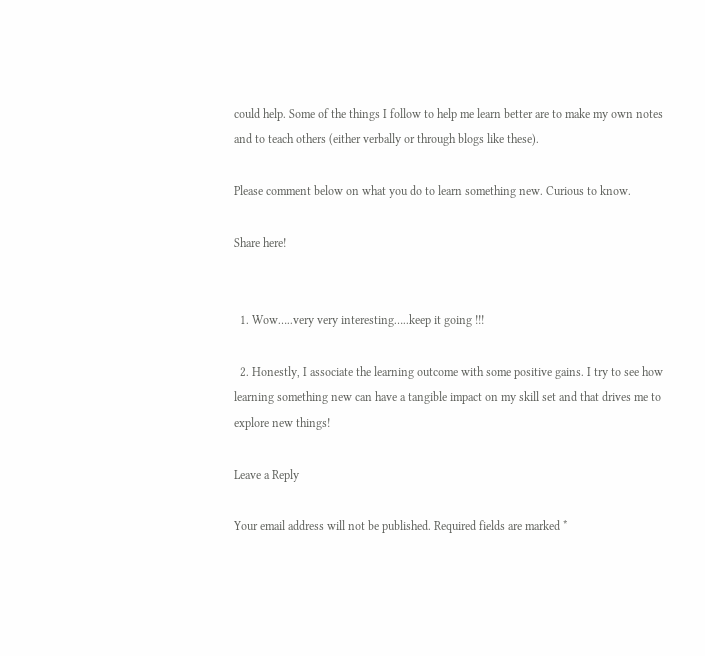could help. Some of the things I follow to help me learn better are to make my own notes and to teach others (either verbally or through blogs like these).

Please comment below on what you do to learn something new. Curious to know.

Share here!


  1. Wow…..very very interesting…..keep it going !!!

  2. Honestly, I associate the learning outcome with some positive gains. I try to see how learning something new can have a tangible impact on my skill set and that drives me to explore new things!

Leave a Reply

Your email address will not be published. Required fields are marked *